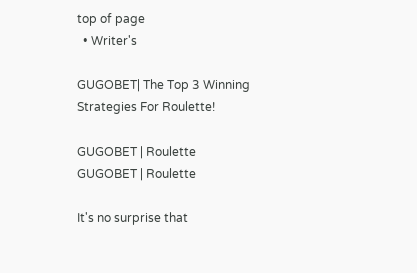top of page
  • Writer's

GUGOBET| The Top 3 Winning Strategies For Roulette!

GUGOBET | Roulette
GUGOBET | Roulette

It's no surprise that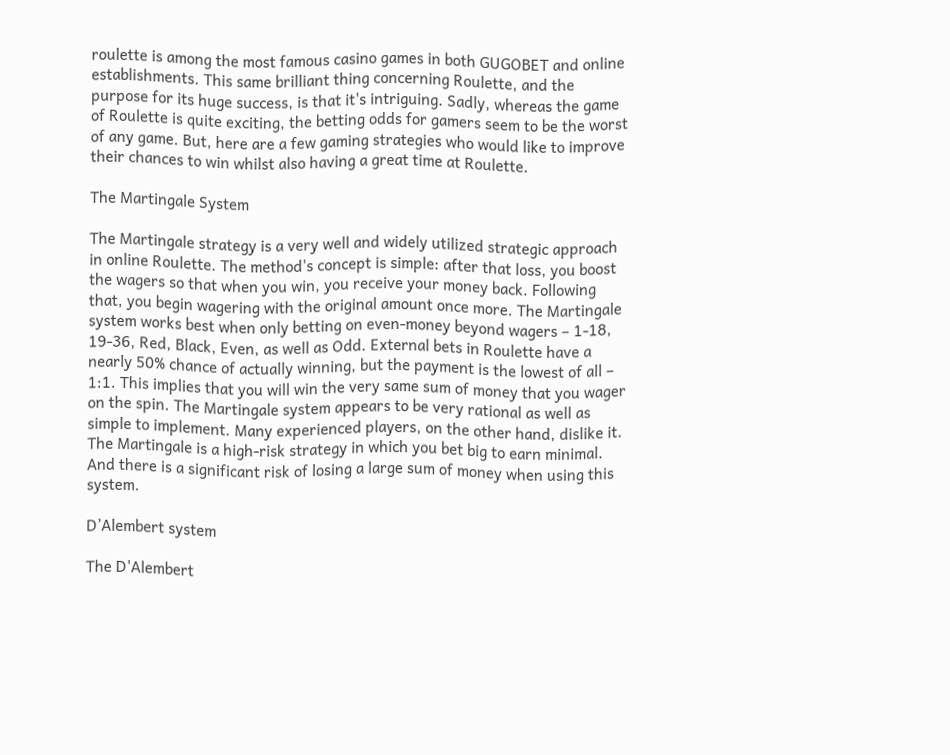roulette is among the most famous casino games in both GUGOBET and online establishments. This same brilliant thing concerning Roulette, and the purpose for its huge success, is that it's intriguing. Sadly, whereas the game of Roulette is quite exciting, the betting odds for gamers seem to be the worst of any game. But, here are a few gaming strategies who would like to improve their chances to win whilst also having a great time at Roulette.

The Martingale System

The Martingale strategy is a very well and widely utilized strategic approach in online Roulette. The method's concept is simple: after that loss, you boost the wagers so that when you win, you receive your money back. Following that, you begin wagering with the original amount once more. The Martingale system works best when only betting on even-money beyond wagers – 1-18, 19-36, Red, Black, Even, as well as Odd. External bets in Roulette have a nearly 50% chance of actually winning, but the payment is the lowest of all – 1:1. This implies that you will win the very same sum of money that you wager on the spin. The Martingale system appears to be very rational as well as simple to implement. Many experienced players, on the other hand, dislike it. The Martingale is a high-risk strategy in which you bet big to earn minimal. And there is a significant risk of losing a large sum of money when using this system.

D’Alembert system

The D'Alembert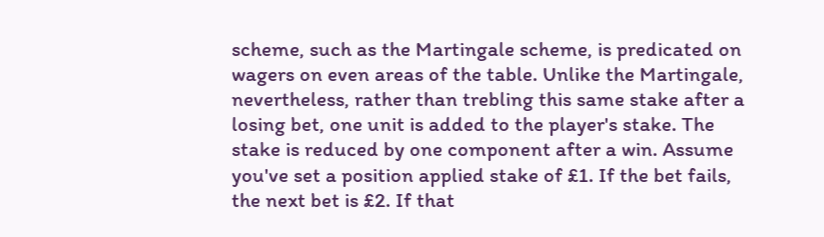scheme, such as the Martingale scheme, is predicated on wagers on even areas of the table. Unlike the Martingale, nevertheless, rather than trebling this same stake after a losing bet, one unit is added to the player's stake. The stake is reduced by one component after a win. Assume you've set a position applied stake of £1. If the bet fails, the next bet is £2. If that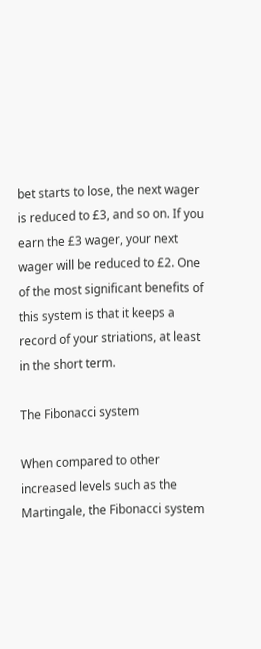bet starts to lose, the next wager is reduced to £3, and so on. If you earn the £3 wager, your next wager will be reduced to £2. One of the most significant benefits of this system is that it keeps a record of your striations, at least in the short term.

The Fibonacci system

When compared to other increased levels such as the Martingale, the Fibonacci system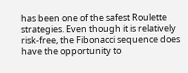has been one of the safest Roulette strategies. Even though it is relatively risk-free, the Fibonacci sequence does have the opportunity to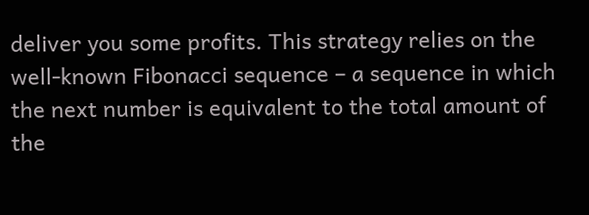deliver you some profits. This strategy relies on the well-known Fibonacci sequence – a sequence in which the next number is equivalent to the total amount of the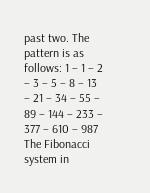past two. The pattern is as follows: 1 – 1 – 2 – 3 – 5 – 8 – 13 – 21 – 34 – 55 – 89 – 144 – 233 – 377 – 610 – 987 The Fibonacci system in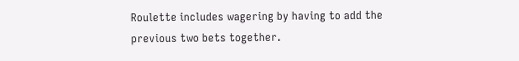Roulette includes wagering by having to add the previous two bets together.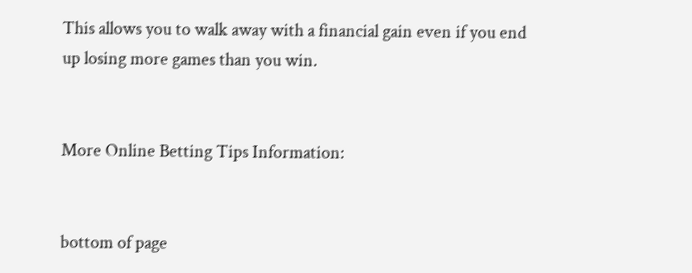This allows you to walk away with a financial gain even if you end up losing more games than you win.


More Online Betting Tips Information:


bottom of page